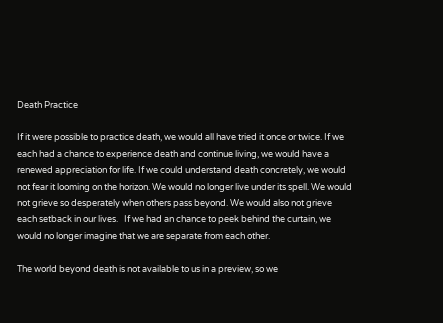Death Practice

If it were possible to practice death, we would all have tried it once or twice. If we each had a chance to experience death and continue living, we would have a renewed appreciation for life. If we could understand death concretely, we would not fear it looming on the horizon. We would no longer live under its spell. We would not grieve so desperately when others pass beyond. We would also not grieve each setback in our lives.   If we had an chance to peek behind the curtain, we would no longer imagine that we are separate from each other.

The world beyond death is not available to us in a preview, so we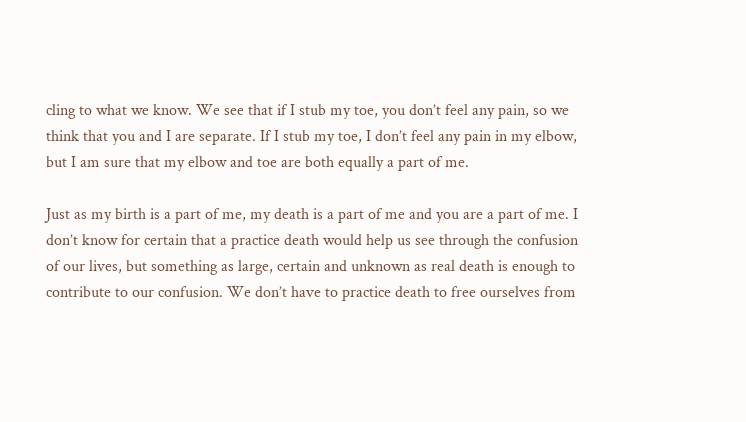cling to what we know. We see that if I stub my toe, you don’t feel any pain, so we think that you and I are separate. If I stub my toe, I don’t feel any pain in my elbow, but I am sure that my elbow and toe are both equally a part of me.

Just as my birth is a part of me, my death is a part of me and you are a part of me. I don’t know for certain that a practice death would help us see through the confusion of our lives, but something as large, certain and unknown as real death is enough to contribute to our confusion. We don’t have to practice death to free ourselves from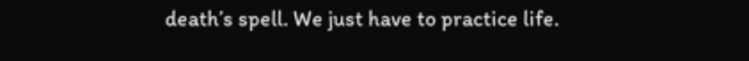death’s spell. We just have to practice life.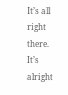It’s all right there. It’s alright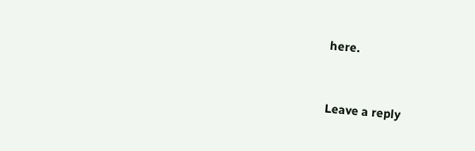here.


Leave a reply